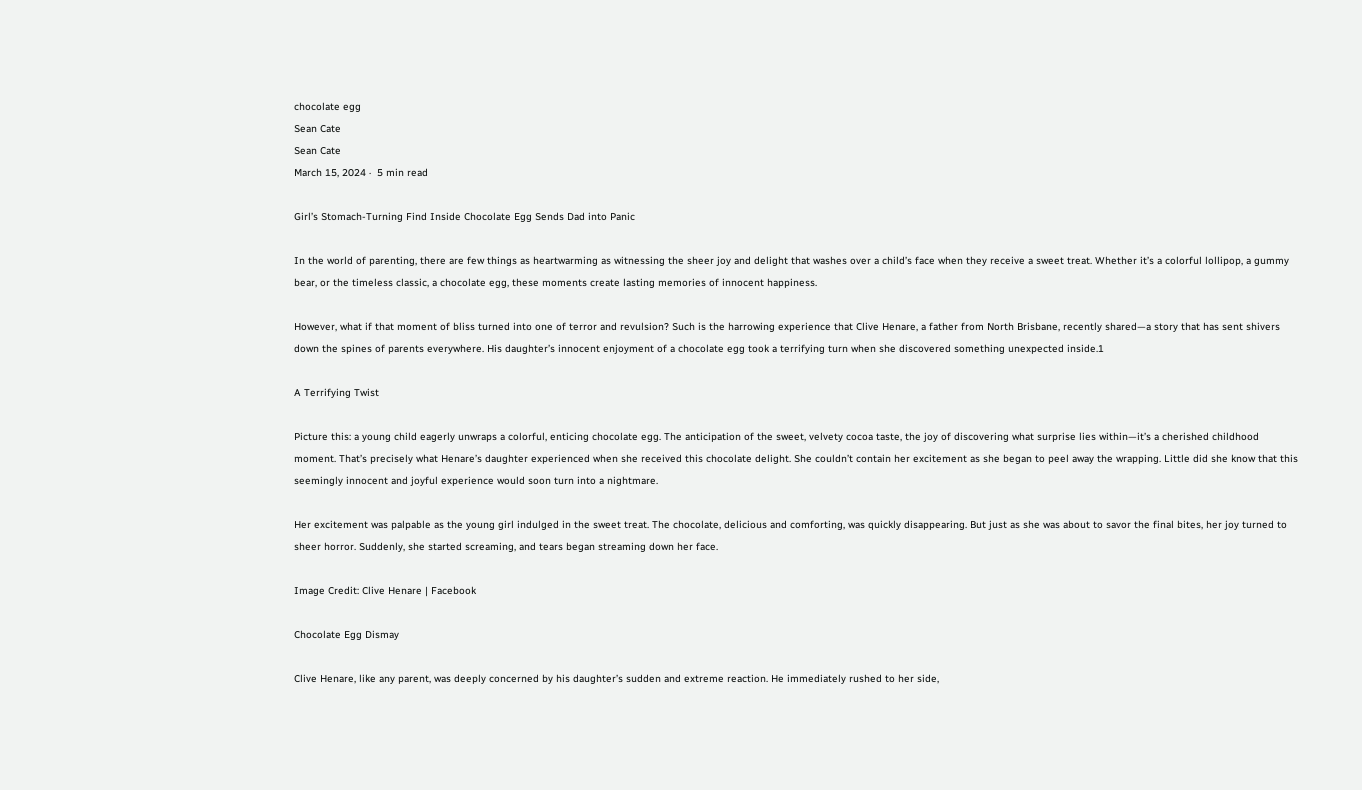chocolate egg
Sean Cate
Sean Cate
March 15, 2024 ·  5 min read

Girl’s Stomach-Turning Find Inside Chocolate Egg Sends Dad into Panic

In the world of parenting, there are few things as heartwarming as witnessing the sheer joy and delight that washes over a child’s face when they receive a sweet treat. Whether it’s a colorful lollipop, a gummy bear, or the timeless classic, a chocolate egg, these moments create lasting memories of innocent happiness.

However, what if that moment of bliss turned into one of terror and revulsion? Such is the harrowing experience that Clive Henare, a father from North Brisbane, recently shared—a story that has sent shivers down the spines of parents everywhere. His daughter’s innocent enjoyment of a chocolate egg took a terrifying turn when she discovered something unexpected inside.1

A Terrifying Twist

Picture this: a young child eagerly unwraps a colorful, enticing chocolate egg. The anticipation of the sweet, velvety cocoa taste, the joy of discovering what surprise lies within—it’s a cherished childhood moment. That’s precisely what Henare’s daughter experienced when she received this chocolate delight. She couldn’t contain her excitement as she began to peel away the wrapping. Little did she know that this seemingly innocent and joyful experience would soon turn into a nightmare.

Her excitement was palpable as the young girl indulged in the sweet treat. The chocolate, delicious and comforting, was quickly disappearing. But just as she was about to savor the final bites, her joy turned to sheer horror. Suddenly, she started screaming, and tears began streaming down her face.

Image Credit: Clive Henare | Facebook

Chocolate Egg Dismay

Clive Henare, like any parent, was deeply concerned by his daughter’s sudden and extreme reaction. He immediately rushed to her side,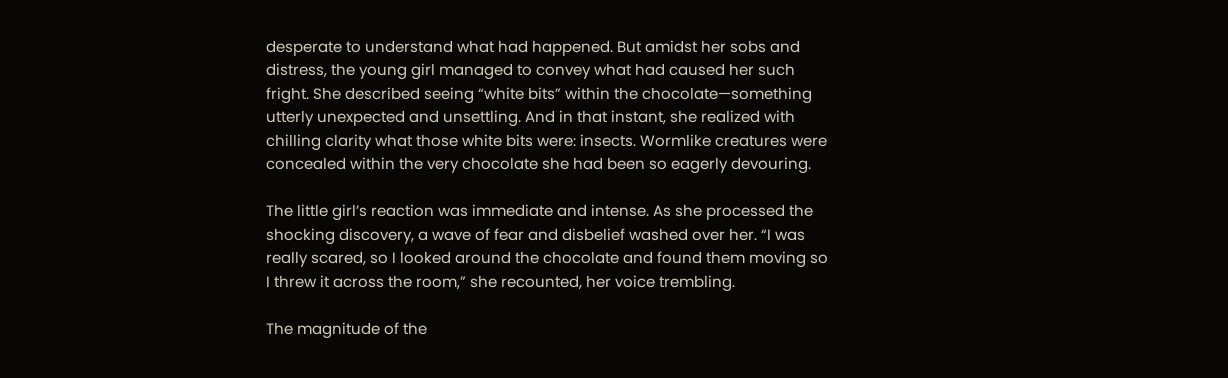desperate to understand what had happened. But amidst her sobs and distress, the young girl managed to convey what had caused her such fright. She described seeing “white bits” within the chocolate—something utterly unexpected and unsettling. And in that instant, she realized with chilling clarity what those white bits were: insects. Wormlike creatures were concealed within the very chocolate she had been so eagerly devouring.

The little girl’s reaction was immediate and intense. As she processed the shocking discovery, a wave of fear and disbelief washed over her. “I was really scared, so I looked around the chocolate and found them moving so I threw it across the room,” she recounted, her voice trembling.

The magnitude of the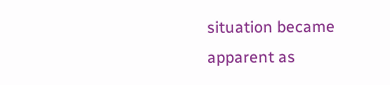situation became apparent as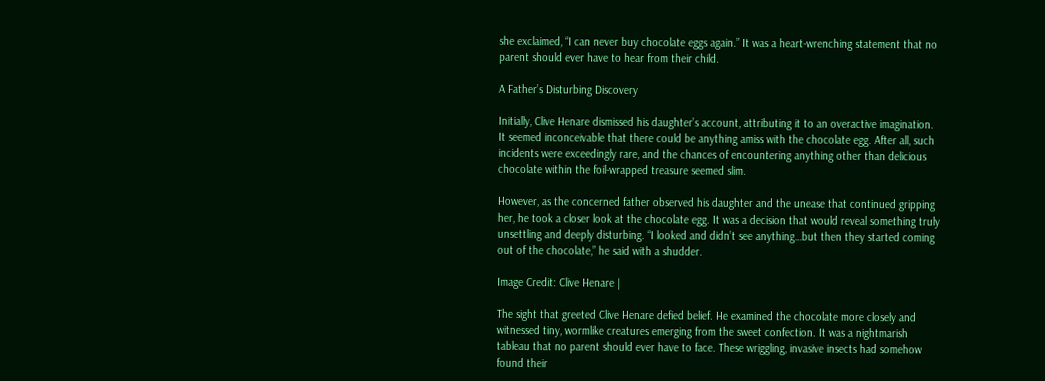she exclaimed, “I can never buy chocolate eggs again.” It was a heart-wrenching statement that no parent should ever have to hear from their child.

A Father’s Disturbing Discovery

Initially, Clive Henare dismissed his daughter’s account, attributing it to an overactive imagination. It seemed inconceivable that there could be anything amiss with the chocolate egg. After all, such incidents were exceedingly rare, and the chances of encountering anything other than delicious chocolate within the foil-wrapped treasure seemed slim.

However, as the concerned father observed his daughter and the unease that continued gripping her, he took a closer look at the chocolate egg. It was a decision that would reveal something truly unsettling and deeply disturbing. “I looked and didn’t see anything…but then they started coming out of the chocolate,” he said with a shudder.

Image Credit: Clive Henare |

The sight that greeted Clive Henare defied belief. He examined the chocolate more closely and witnessed tiny, wormlike creatures emerging from the sweet confection. It was a nightmarish tableau that no parent should ever have to face. These wriggling, invasive insects had somehow found their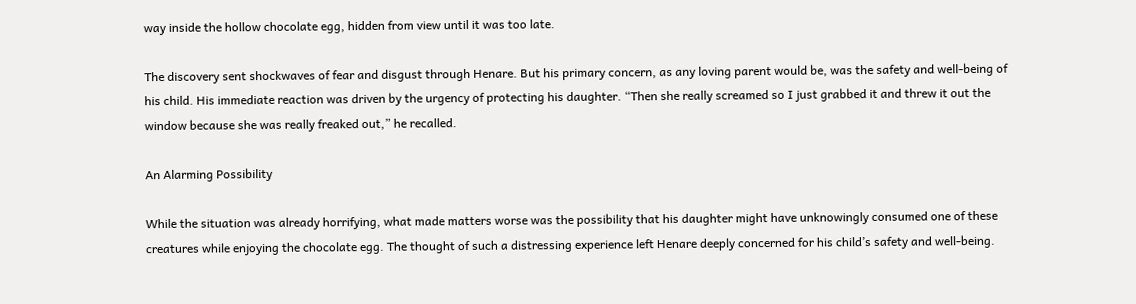way inside the hollow chocolate egg, hidden from view until it was too late.

The discovery sent shockwaves of fear and disgust through Henare. But his primary concern, as any loving parent would be, was the safety and well-being of his child. His immediate reaction was driven by the urgency of protecting his daughter. “Then she really screamed so I just grabbed it and threw it out the window because she was really freaked out,” he recalled.

An Alarming Possibility

While the situation was already horrifying, what made matters worse was the possibility that his daughter might have unknowingly consumed one of these creatures while enjoying the chocolate egg. The thought of such a distressing experience left Henare deeply concerned for his child’s safety and well-being.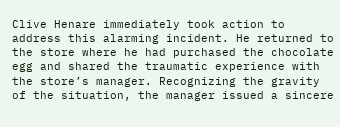Clive Henare immediately took action to address this alarming incident. He returned to the store where he had purchased the chocolate egg and shared the traumatic experience with the store’s manager. Recognizing the gravity of the situation, the manager issued a sincere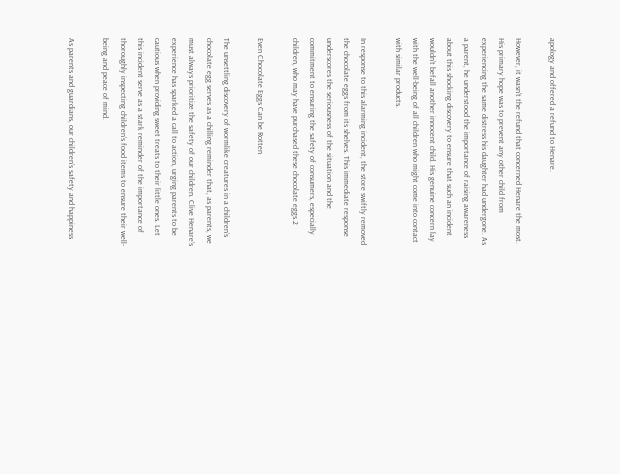apology and offered a refund to Henare.

However, it wasn’t the refund that concerned Henare the most. His primary hope was to prevent any other child from experiencing the same distress his daughter had undergone. As a parent, he understood the importance of raising awareness about this shocking discovery to ensure that such an incident wouldn’t befall another innocent child. His genuine concern lay with the well-being of all children who might come into contact with similar products.

In response to this alarming incident, the store swiftly removed the chocolate eggs from its shelves. This immediate response underscores the seriousness of the situation and the commitment to ensuring the safety of consumers, especially children, who may have purchased these chocolate eggs.2

Even Chocolate Eggs Can be Rotten

The unsettling discovery of wormlike creatures in a children’s chocolate egg serves as a chilling reminder that, as parents, we must always prioritize the safety of our children. Clive Henare’s experience has sparked a call to action, urging parents to be cautious when providing sweet treats to their little ones. Let this incident serve as a stark reminder of the importance of thoroughly inspecting children’s food items to ensure their well-being and peace of mind.

As parents and guardians, our children’s safety and happiness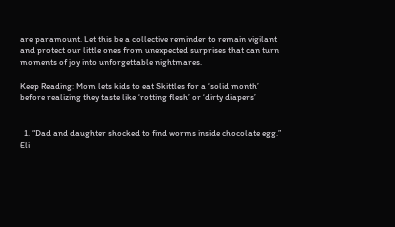are paramount. Let this be a collective reminder to remain vigilant and protect our little ones from unexpected surprises that can turn moments of joy into unforgettable nightmares.

Keep Reading: Mom lets kids to eat Skittles for a ‘solid month’ before realizing they taste like ‘rotting flesh’ or ‘dirty diapers’


  1. “Dad and daughter shocked to find worms inside chocolate egg.” Eli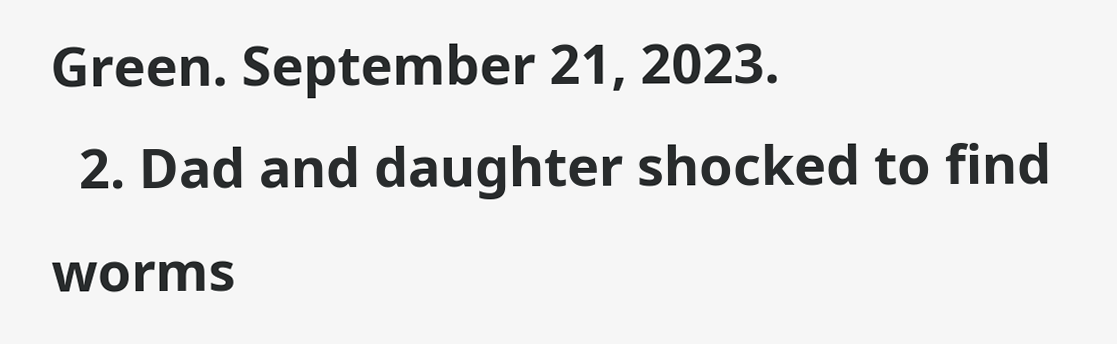Green. September 21, 2023.
  2. Dad and daughter shocked to find worms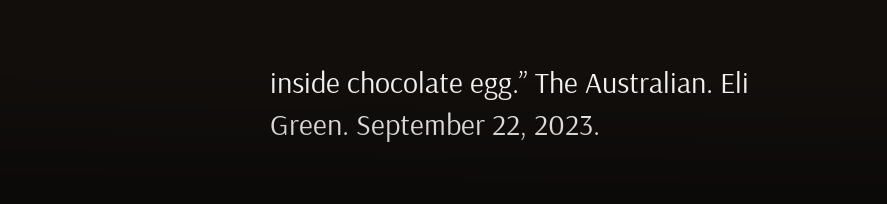inside chocolate egg.” The Australian. Eli Green. September 22, 2023.